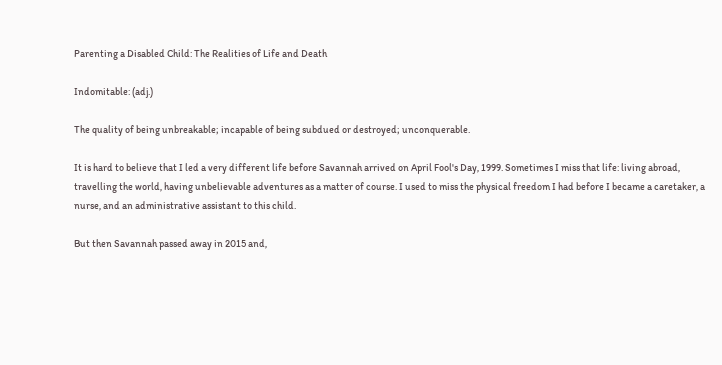Parenting a Disabled Child: The Realities of Life and Death

Indomitable: (adj.)

The quality of being unbreakable; incapable of being subdued or destroyed; unconquerable.

It is hard to believe that I led a very different life before Savannah arrived on April Fool's Day, 1999. Sometimes I miss that life: living abroad, travelling the world, having unbelievable adventures as a matter of course. I used to miss the physical freedom I had before I became a caretaker, a nurse, and an administrative assistant to this child.

But then Savannah passed away in 2015 and,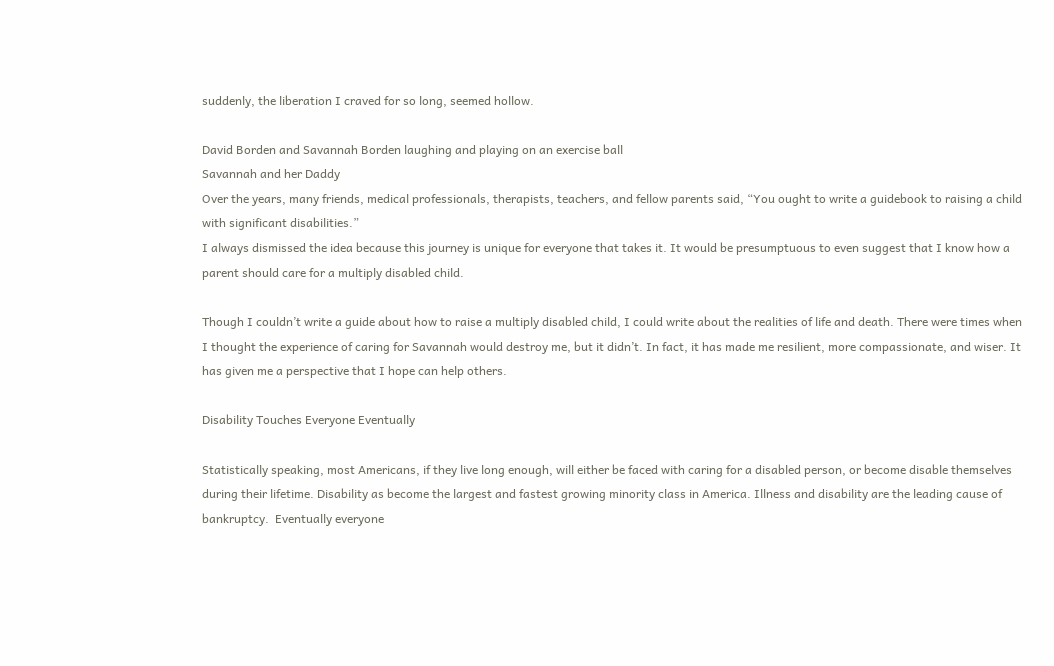suddenly, the liberation I craved for so long, seemed hollow.

David Borden and Savannah Borden laughing and playing on an exercise ball
Savannah and her Daddy
Over the years, many friends, medical professionals, therapists, teachers, and fellow parents said, “You ought to write a guidebook to raising a child with significant disabilities.”
I always dismissed the idea because this journey is unique for everyone that takes it. It would be presumptuous to even suggest that I know how a parent should care for a multiply disabled child.

Though I couldn’t write a guide about how to raise a multiply disabled child, I could write about the realities of life and death. There were times when I thought the experience of caring for Savannah would destroy me, but it didn’t. In fact, it has made me resilient, more compassionate, and wiser. It has given me a perspective that I hope can help others.

Disability Touches Everyone Eventually

Statistically speaking, most Americans, if they live long enough, will either be faced with caring for a disabled person, or become disable themselves during their lifetime. Disability as become the largest and fastest growing minority class in America. Illness and disability are the leading cause of bankruptcy.  Eventually everyone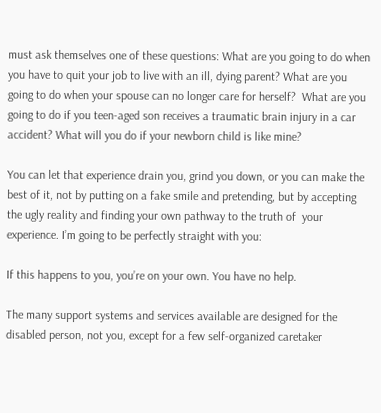must ask themselves one of these questions: What are you going to do when you have to quit your job to live with an ill, dying parent? What are you going to do when your spouse can no longer care for herself?  What are you going to do if you teen-aged son receives a traumatic brain injury in a car accident? What will you do if your newborn child is like mine?

You can let that experience drain you, grind you down, or you can make the best of it, not by putting on a fake smile and pretending, but by accepting the ugly reality and finding your own pathway to the truth of  your experience. I’m going to be perfectly straight with you:

If this happens to you, you’re on your own. You have no help.

The many support systems and services available are designed for the disabled person, not you, except for a few self-organized caretaker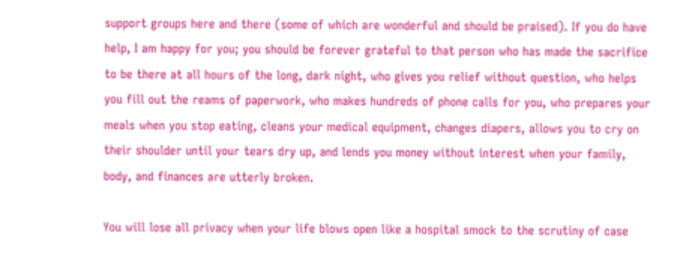support groups here and there (some of which are wonderful and should be praised). If you do have help, I am happy for you; you should be forever grateful to that person who has made the sacrifice to be there at all hours of the long, dark night, who gives you relief without question, who helps you fill out the reams of paperwork, who makes hundreds of phone calls for you, who prepares your meals when you stop eating, cleans your medical equipment, changes diapers, allows you to cry on their shoulder until your tears dry up, and lends you money without interest when your family, body, and finances are utterly broken.

You will lose all privacy when your life blows open like a hospital smock to the scrutiny of case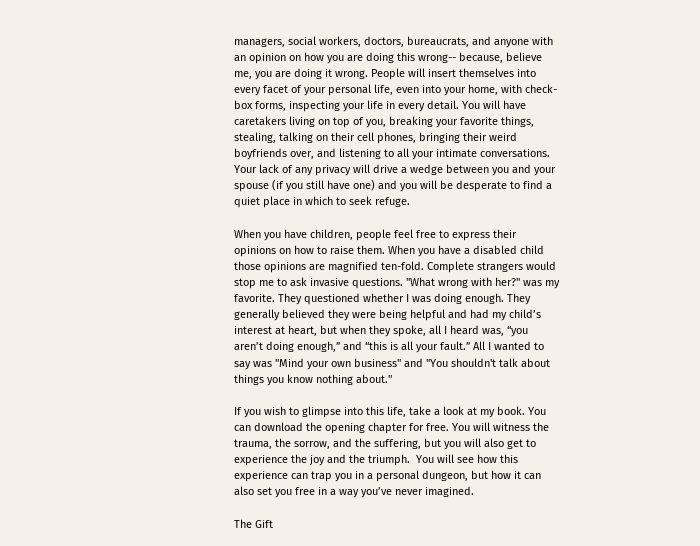managers, social workers, doctors, bureaucrats, and anyone with an opinion on how you are doing this wrong-- because, believe me, you are doing it wrong. People will insert themselves into every facet of your personal life, even into your home, with check-box forms, inspecting your life in every detail. You will have caretakers living on top of you, breaking your favorite things, stealing, talking on their cell phones, bringing their weird boyfriends over, and listening to all your intimate conversations. Your lack of any privacy will drive a wedge between you and your spouse (if you still have one) and you will be desperate to find a quiet place in which to seek refuge.

When you have children, people feel free to express their opinions on how to raise them. When you have a disabled child those opinions are magnified ten-fold. Complete strangers would stop me to ask invasive questions. "What wrong with her?" was my favorite. They questioned whether I was doing enough. They generally believed they were being helpful and had my child’s interest at heart, but when they spoke, all I heard was, “you aren’t doing enough,” and “this is all your fault.” All I wanted to say was "Mind your own business" and "You shouldn't talk about things you know nothing about."

If you wish to glimpse into this life, take a look at my book. You can download the opening chapter for free. You will witness the trauma, the sorrow, and the suffering, but you will also get to experience the joy and the triumph.  You will see how this experience can trap you in a personal dungeon, but how it can also set you free in a way you’ve never imagined.

The Gift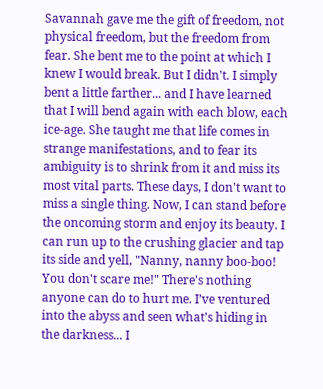Savannah gave me the gift of freedom, not physical freedom, but the freedom from fear. She bent me to the point at which I knew I would break. But I didn't. I simply bent a little farther... and I have learned that I will bend again with each blow, each ice-age. She taught me that life comes in strange manifestations, and to fear its ambiguity is to shrink from it and miss its most vital parts. These days, I don't want to miss a single thing. Now, I can stand before the oncoming storm and enjoy its beauty. I can run up to the crushing glacier and tap its side and yell, "Nanny, nanny boo-boo!  You don't scare me!" There's nothing anyone can do to hurt me. I’ve ventured into the abyss and seen what’s hiding in the darkness... I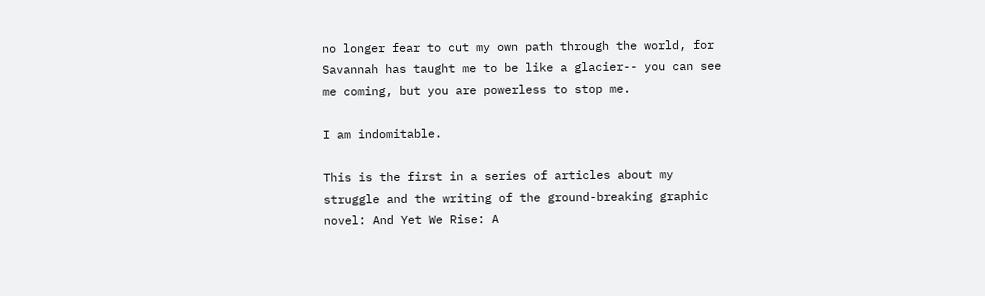no longer fear to cut my own path through the world, for Savannah has taught me to be like a glacier-- you can see me coming, but you are powerless to stop me.

I am indomitable.

This is the first in a series of articles about my struggle and the writing of the ground-breaking graphic novel: And Yet We Rise: A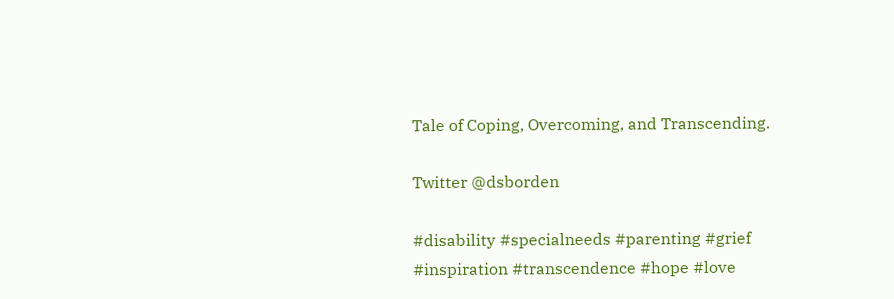Tale of Coping, Overcoming, and Transcending.

Twitter @dsborden

#disability #specialneeds #parenting #grief #inspiration #transcendence #hope #love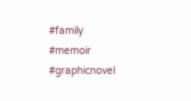#family #memoir #graphicnovel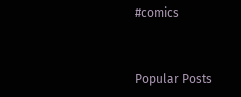#comics


Popular Posts